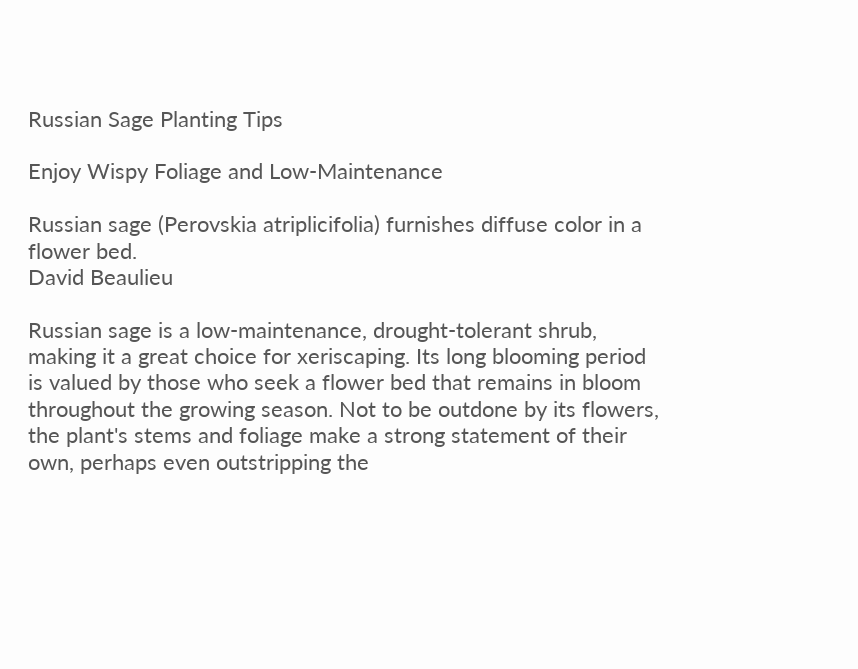Russian Sage Planting Tips

Enjoy Wispy Foliage and Low-Maintenance

Russian sage (Perovskia atriplicifolia) furnishes diffuse color in a flower bed.
David Beaulieu

Russian sage is a low-maintenance, drought-tolerant shrub, making it a great choice for xeriscaping. Its long blooming period is valued by those who seek a flower bed that remains in bloom throughout the growing season. Not to be outdone by its flowers, the plant's stems and foliage make a strong statement of their own, perhaps even outstripping the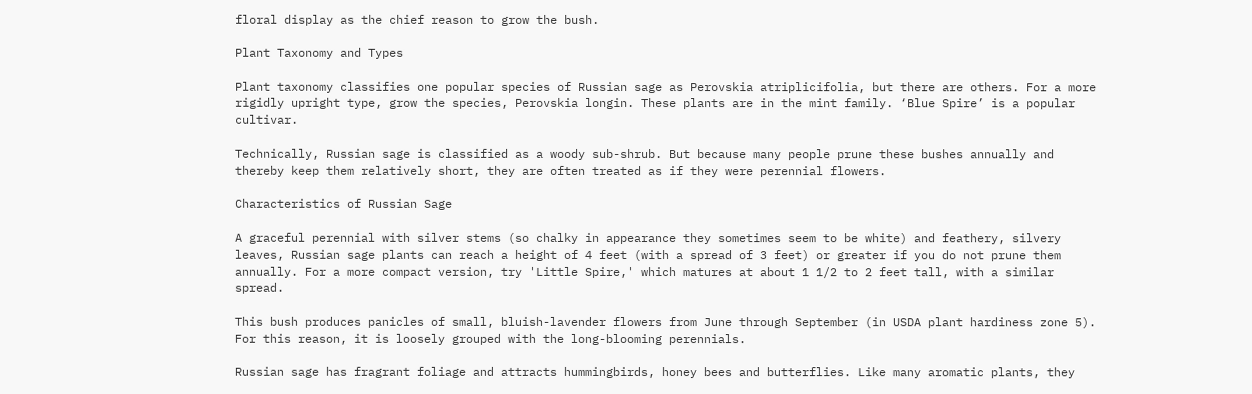floral display as the chief reason to grow the bush.

Plant Taxonomy and Types

Plant taxonomy classifies one popular species of Russian sage as Perovskia atriplicifolia, but there are others. For a more rigidly upright type, grow the species, Perovskia longin. These plants are in the mint family. ‘Blue Spire’ is a popular cultivar.

Technically, Russian sage is classified as a woody sub-shrub. But because many people prune these bushes annually and thereby keep them relatively short, they are often treated as if they were perennial flowers.

Characteristics of Russian Sage

A graceful perennial with silver stems (so chalky in appearance they sometimes seem to be white) and feathery, silvery leaves, Russian sage plants can reach a height of 4 feet (with a spread of 3 feet) or greater if you do not prune them annually. For a more compact version, try 'Little Spire,' which matures at about 1 1/2 to 2 feet tall, with a similar spread.

This bush produces panicles of small, bluish-lavender flowers from June through September (in USDA plant hardiness zone 5). For this reason, it is loosely grouped with the long-blooming perennials.

Russian sage has fragrant foliage and attracts hummingbirds, honey bees and butterflies. Like many aromatic plants, they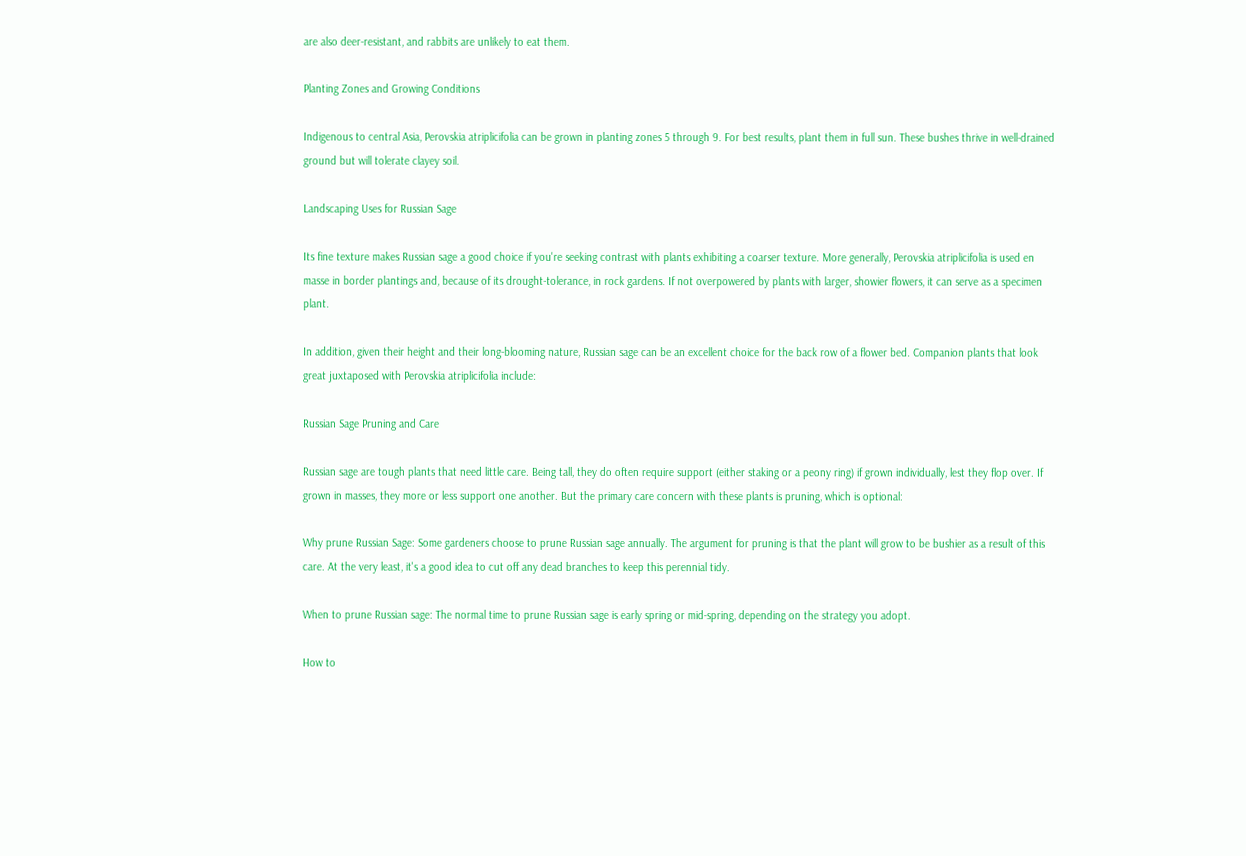are also deer-resistant, and rabbits are unlikely to eat them.

Planting Zones and Growing Conditions

Indigenous to central Asia, Perovskia atriplicifolia can be grown in planting zones 5 through 9. For best results, plant them in full sun. These bushes thrive in well-drained ground but will tolerate clayey soil.

Landscaping Uses for Russian Sage

Its fine texture makes Russian sage a good choice if you're seeking contrast with plants exhibiting a coarser texture. More generally, Perovskia atriplicifolia is used en masse in border plantings and, because of its drought-tolerance, in rock gardens. If not overpowered by plants with larger, showier flowers, it can serve as a specimen plant.

In addition, given their height and their long-blooming nature, Russian sage can be an excellent choice for the back row of a flower bed. Companion plants that look great juxtaposed with Perovskia atriplicifolia include:

Russian Sage Pruning and Care

Russian sage are tough plants that need little care. Being tall, they do often require support (either staking or a peony ring) if grown individually, lest they flop over. If grown in masses, they more or less support one another. But the primary care concern with these plants is pruning, which is optional:

Why prune Russian Sage: Some gardeners choose to prune Russian sage annually. The argument for pruning is that the plant will grow to be bushier as a result of this care. At the very least, it's a good idea to cut off any dead branches to keep this perennial tidy.

When to prune Russian sage: The normal time to prune Russian sage is early spring or mid-spring, depending on the strategy you adopt.

How to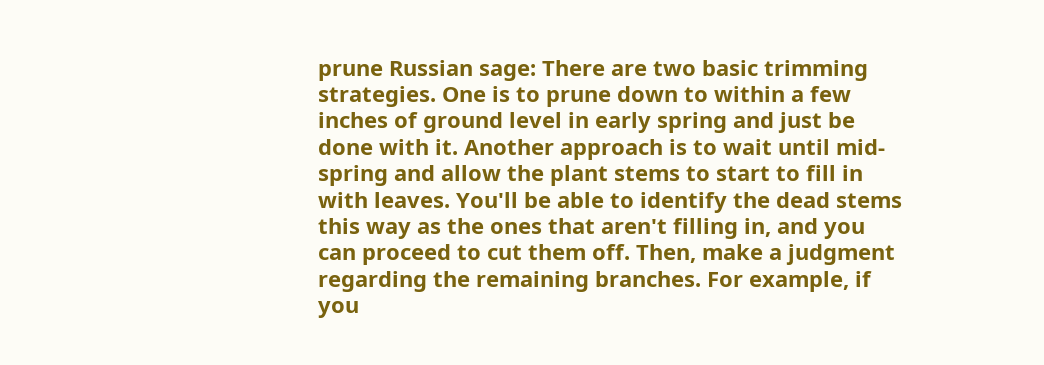prune Russian sage: There are two basic trimming strategies. One is to prune down to within a few inches of ground level in early spring and just be done with it. Another approach is to wait until mid-spring and allow the plant stems to start to fill in with leaves. You'll be able to identify the dead stems this way as the ones that aren't filling in, and you can proceed to cut them off. Then, make a judgment regarding the remaining branches. For example, if you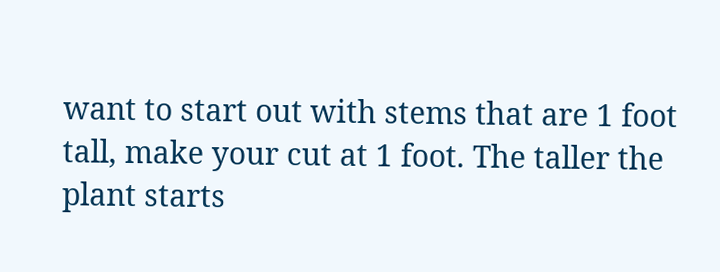want to start out with stems that are 1 foot tall, make your cut at 1 foot. The taller the plant starts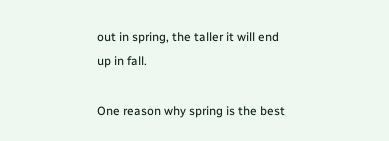out in spring, the taller it will end up in fall.

One reason why spring is the best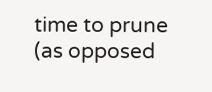time to prune (as opposed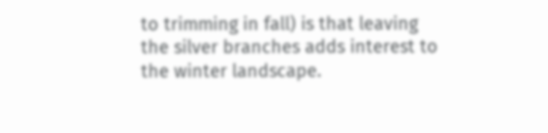to trimming in fall) is that leaving the silver branches adds interest to the winter landscape.